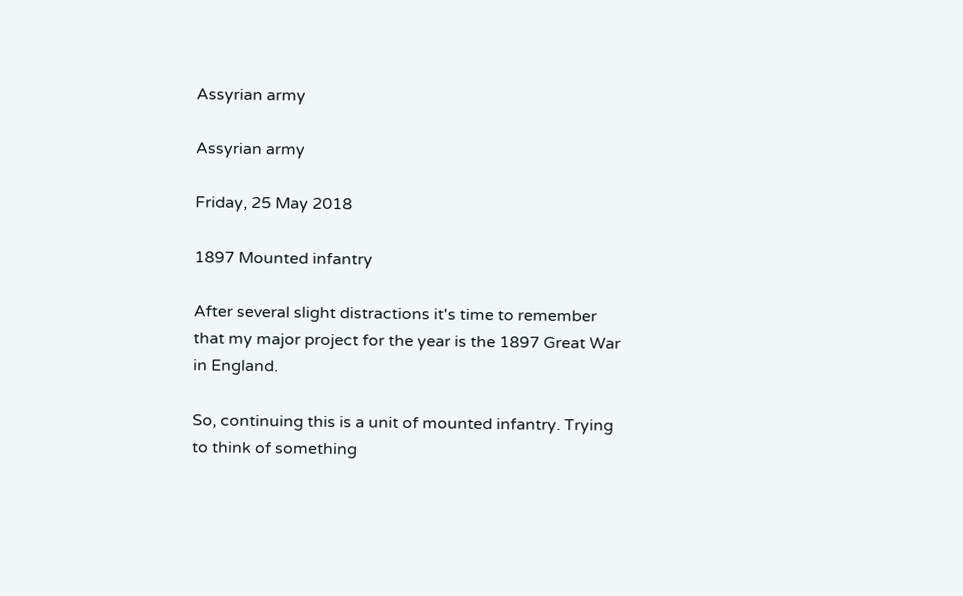Assyrian army

Assyrian army

Friday, 25 May 2018

1897 Mounted infantry

After several slight distractions it's time to remember that my major project for the year is the 1897 Great War in England.

So, continuing this is a unit of mounted infantry. Trying to think of something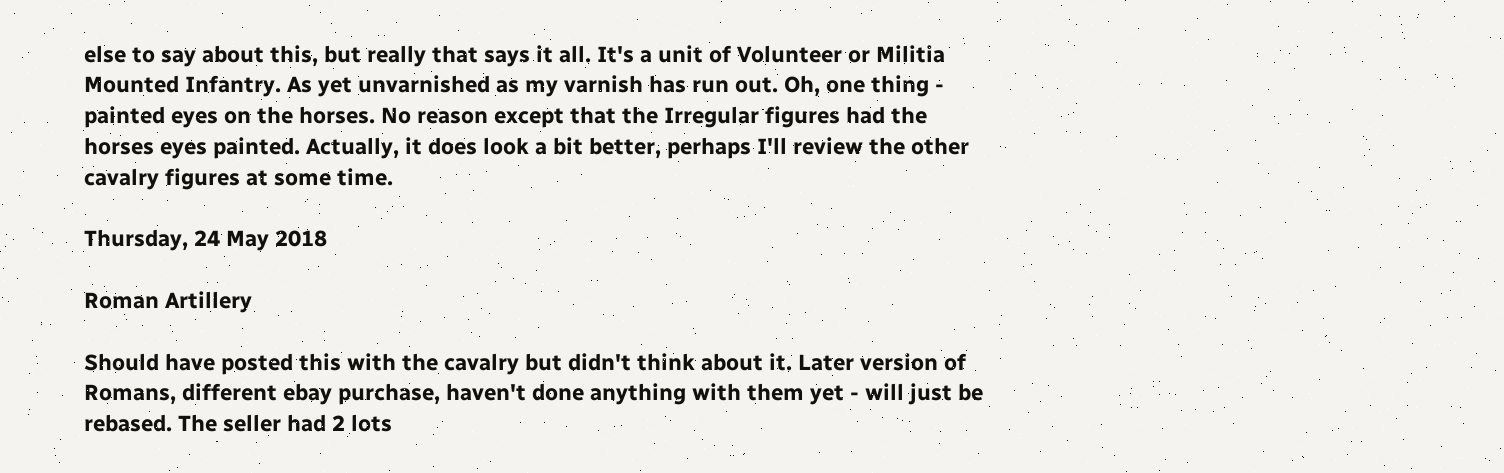else to say about this, but really that says it all. It's a unit of Volunteer or Militia Mounted Infantry. As yet unvarnished as my varnish has run out. Oh, one thing - painted eyes on the horses. No reason except that the Irregular figures had the horses eyes painted. Actually, it does look a bit better, perhaps I'll review the other cavalry figures at some time.

Thursday, 24 May 2018

Roman Artillery

Should have posted this with the cavalry but didn't think about it. Later version of Romans, different ebay purchase, haven't done anything with them yet - will just be rebased. The seller had 2 lots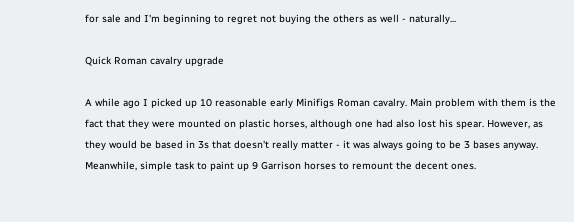for sale and I'm beginning to regret not buying the others as well - naturally...

Quick Roman cavalry upgrade

A while ago I picked up 10 reasonable early Minifigs Roman cavalry. Main problem with them is the fact that they were mounted on plastic horses, although one had also lost his spear. However, as they would be based in 3s that doesn't really matter - it was always going to be 3 bases anyway. Meanwhile, simple task to paint up 9 Garrison horses to remount the decent ones.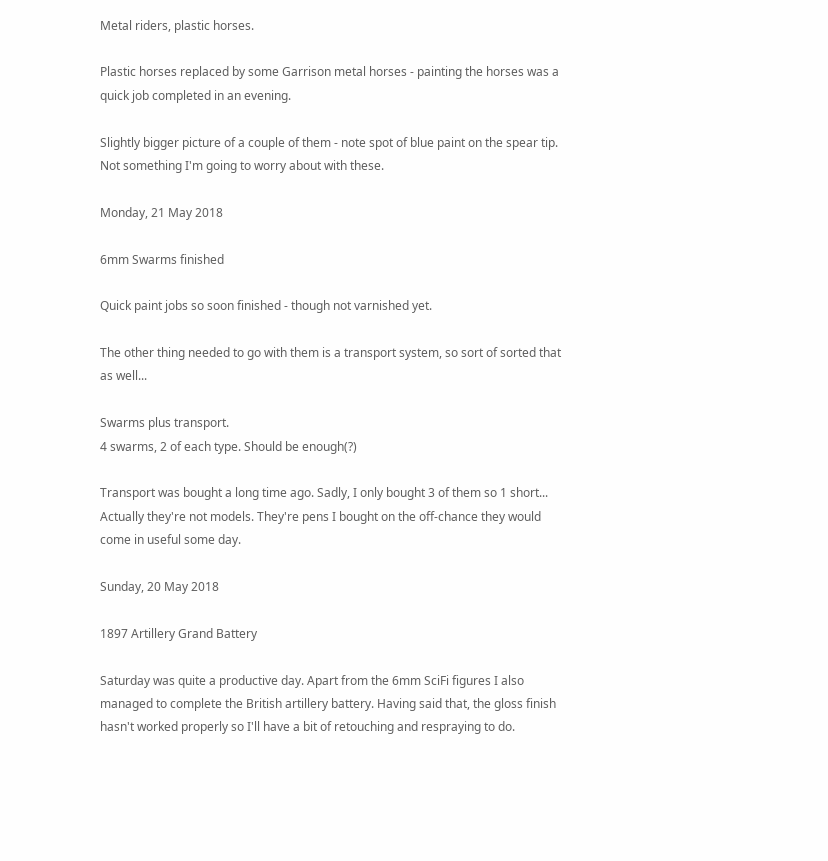Metal riders, plastic horses.

Plastic horses replaced by some Garrison metal horses - painting the horses was a quick job completed in an evening.

Slightly bigger picture of a couple of them - note spot of blue paint on the spear tip. Not something I'm going to worry about with these.

Monday, 21 May 2018

6mm Swarms finished

Quick paint jobs so soon finished - though not varnished yet.

The other thing needed to go with them is a transport system, so sort of sorted that as well...

Swarms plus transport.
4 swarms, 2 of each type. Should be enough(?)

Transport was bought a long time ago. Sadly, I only bought 3 of them so 1 short...  Actually they're not models. They're pens I bought on the off-chance they would come in useful some day.

Sunday, 20 May 2018

1897 Artillery Grand Battery

Saturday was quite a productive day. Apart from the 6mm SciFi figures I also managed to complete the British artillery battery. Having said that, the gloss finish hasn't worked properly so I'll have a bit of retouching and respraying to do.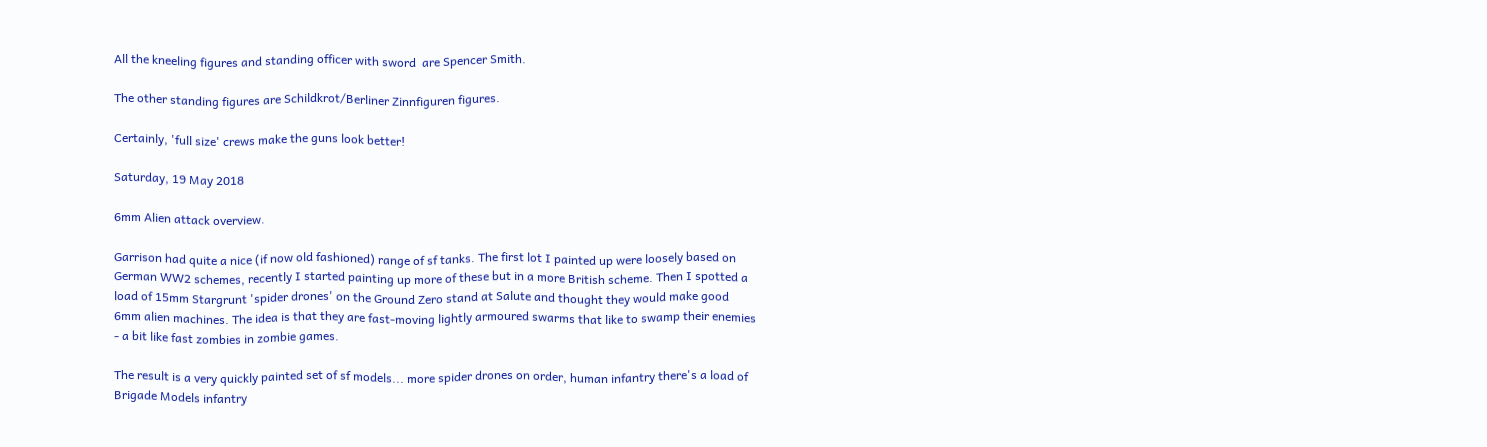All the kneeling figures and standing officer with sword  are Spencer Smith.

The other standing figures are Schildkrot/Berliner Zinnfiguren figures.

Certainly, 'full size' crews make the guns look better!

Saturday, 19 May 2018

6mm Alien attack overview.

Garrison had quite a nice (if now old fashioned) range of sf tanks. The first lot I painted up were loosely based on German WW2 schemes, recently I started painting up more of these but in a more British scheme. Then I spotted a load of 15mm Stargrunt 'spider drones' on the Ground Zero stand at Salute and thought they would make good 6mm alien machines. The idea is that they are fast-moving lightly armoured swarms that like to swamp their enemies - a bit like fast zombies in zombie games.

The result is a very quickly painted set of sf models... more spider drones on order, human infantry there's a load of Brigade Models infantry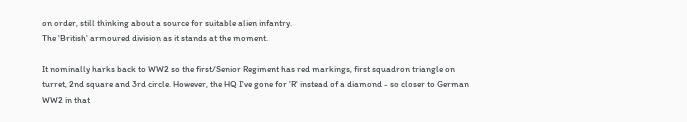on order, still thinking about a source for suitable alien infantry.
The 'British' armoured division as it stands at the moment.

It nominally harks back to WW2 so the first/Senior Regiment has red markings, first squadron triangle on turret, 2nd square and 3rd circle. However, the HQ I've gone for 'R' instead of a diamond - so closer to German WW2 in that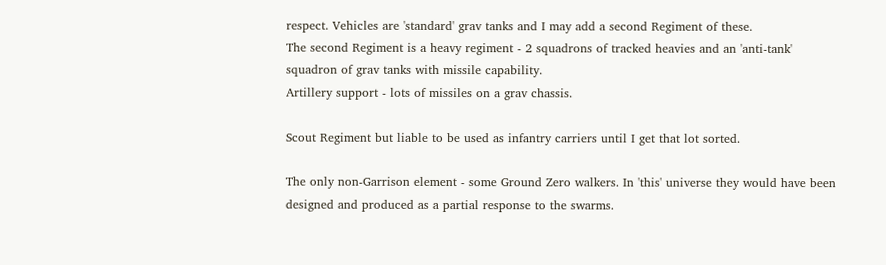respect. Vehicles are 'standard' grav tanks and I may add a second Regiment of these.
The second Regiment is a heavy regiment - 2 squadrons of tracked heavies and an 'anti-tank' squadron of grav tanks with missile capability.
Artillery support - lots of missiles on a grav chassis.

Scout Regiment but liable to be used as infantry carriers until I get that lot sorted.

The only non-Garrison element - some Ground Zero walkers. In 'this' universe they would have been designed and produced as a partial response to the swarms.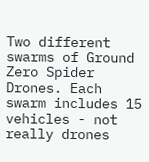Two different swarms of Ground Zero Spider Drones. Each swarm includes 15 vehicles - not really drones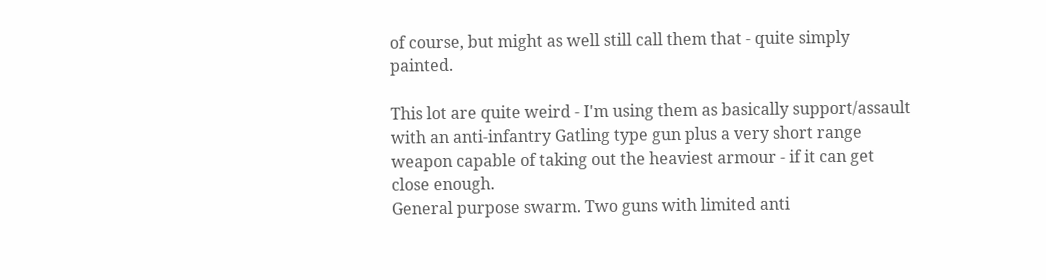of course, but might as well still call them that - quite simply painted.

This lot are quite weird - I'm using them as basically support/assault with an anti-infantry Gatling type gun plus a very short range weapon capable of taking out the heaviest armour - if it can get close enough.
General purpose swarm. Two guns with limited anti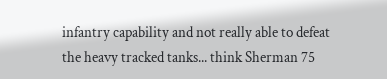infantry capability and not really able to defeat the heavy tracked tanks... think Sherman 75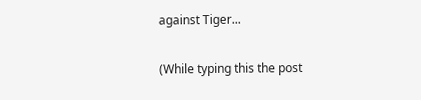against Tiger...

(While typing this the post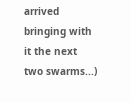arrived bringing with it the next two swarms...)